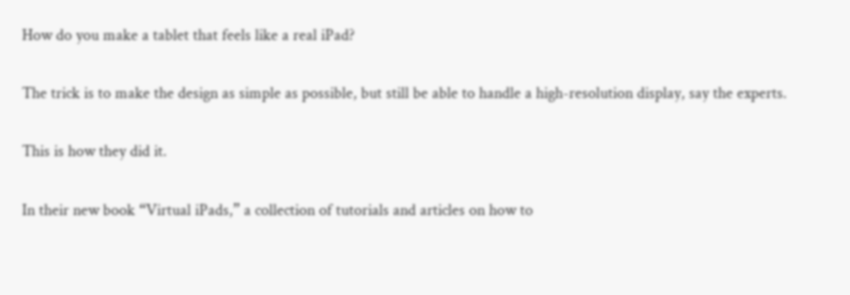How do you make a tablet that feels like a real iPad?

The trick is to make the design as simple as possible, but still be able to handle a high-resolution display, say the experts.

This is how they did it.

In their new book “Virtual iPads,” a collection of tutorials and articles on how to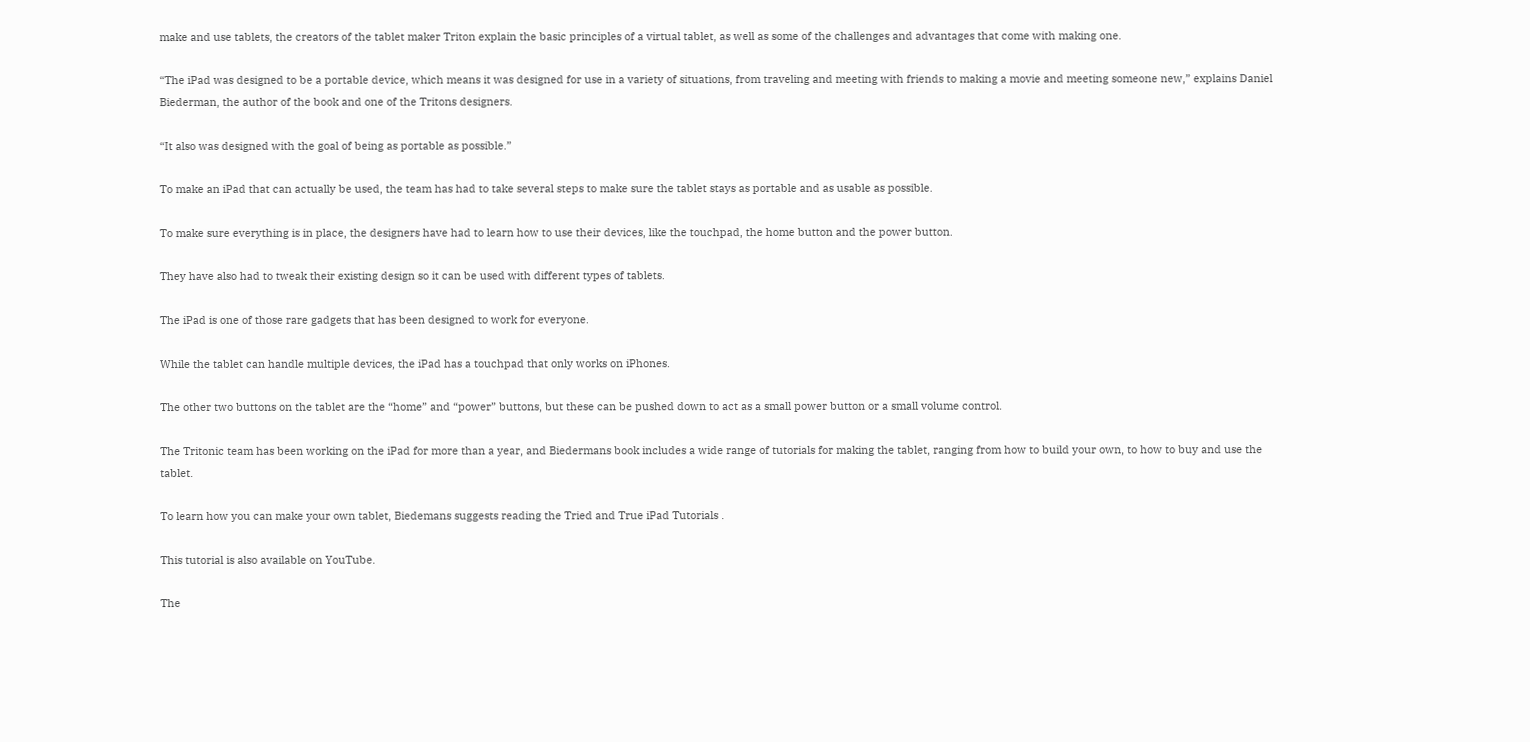make and use tablets, the creators of the tablet maker Triton explain the basic principles of a virtual tablet, as well as some of the challenges and advantages that come with making one.

“The iPad was designed to be a portable device, which means it was designed for use in a variety of situations, from traveling and meeting with friends to making a movie and meeting someone new,” explains Daniel Biederman, the author of the book and one of the Tritons designers.

“It also was designed with the goal of being as portable as possible.”

To make an iPad that can actually be used, the team has had to take several steps to make sure the tablet stays as portable and as usable as possible.

To make sure everything is in place, the designers have had to learn how to use their devices, like the touchpad, the home button and the power button.

They have also had to tweak their existing design so it can be used with different types of tablets.

The iPad is one of those rare gadgets that has been designed to work for everyone.

While the tablet can handle multiple devices, the iPad has a touchpad that only works on iPhones.

The other two buttons on the tablet are the “home” and “power” buttons, but these can be pushed down to act as a small power button or a small volume control.

The Tritonic team has been working on the iPad for more than a year, and Biedermans book includes a wide range of tutorials for making the tablet, ranging from how to build your own, to how to buy and use the tablet.

To learn how you can make your own tablet, Biedemans suggests reading the Tried and True iPad Tutorials .

This tutorial is also available on YouTube.

The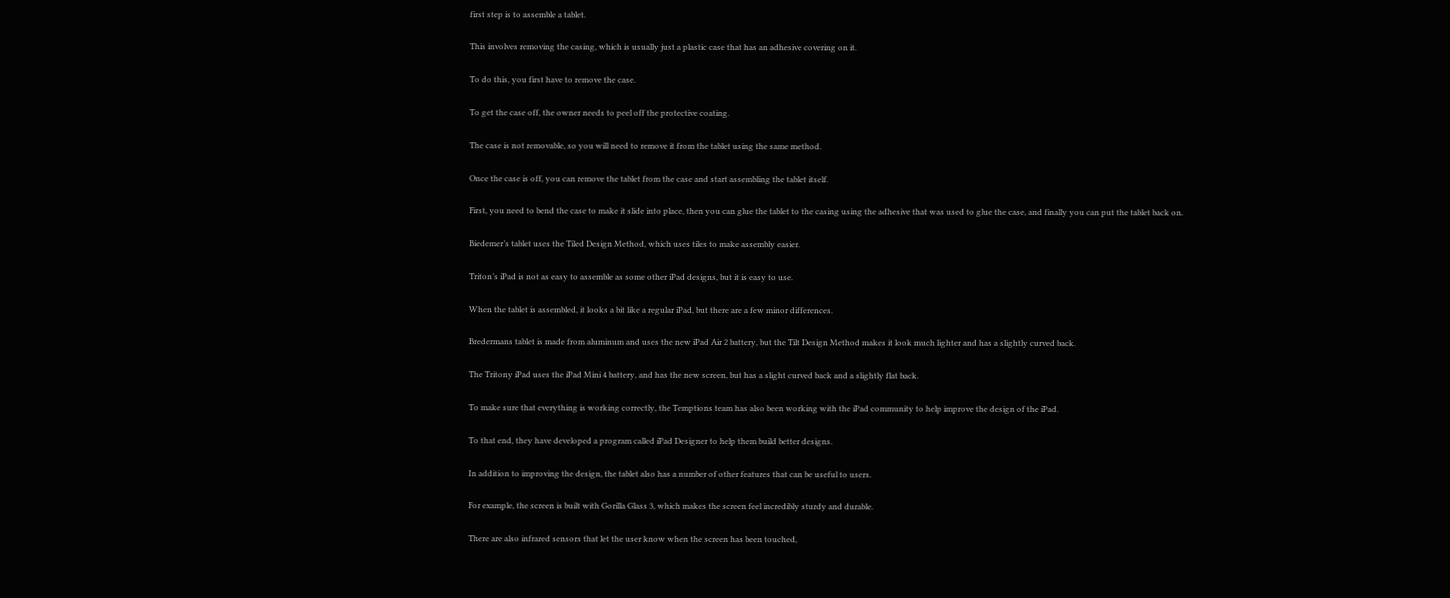first step is to assemble a tablet.

This involves removing the casing, which is usually just a plastic case that has an adhesive covering on it.

To do this, you first have to remove the case.

To get the case off, the owner needs to peel off the protective coating.

The case is not removable, so you will need to remove it from the tablet using the same method.

Once the case is off, you can remove the tablet from the case and start assembling the tablet itself.

First, you need to bend the case to make it slide into place, then you can glue the tablet to the casing using the adhesive that was used to glue the case, and finally you can put the tablet back on.

Biedemer’s tablet uses the Tiled Design Method, which uses tiles to make assembly easier.

Triton’s iPad is not as easy to assemble as some other iPad designs, but it is easy to use.

When the tablet is assembled, it looks a bit like a regular iPad, but there are a few minor differences.

Bredermans tablet is made from aluminum and uses the new iPad Air 2 battery, but the Tilt Design Method makes it look much lighter and has a slightly curved back.

The Tritony iPad uses the iPad Mini 4 battery, and has the new screen, but has a slight curved back and a slightly flat back.

To make sure that everything is working correctly, the Temptions team has also been working with the iPad community to help improve the design of the iPad.

To that end, they have developed a program called iPad Designer to help them build better designs.

In addition to improving the design, the tablet also has a number of other features that can be useful to users.

For example, the screen is built with Gorilla Glass 3, which makes the screen feel incredibly sturdy and durable.

There are also infrared sensors that let the user know when the screen has been touched,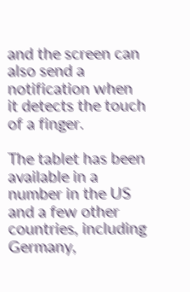and the screen can also send a notification when it detects the touch of a finger.

The tablet has been available in a number in the US and a few other countries, including Germany,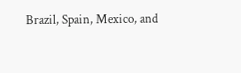Brazil, Spain, Mexico, and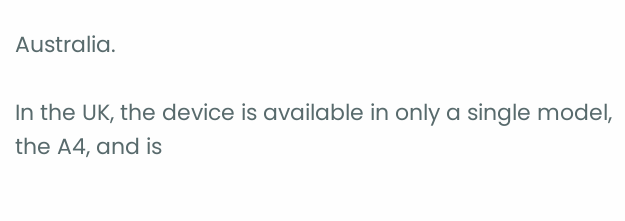Australia.

In the UK, the device is available in only a single model, the A4, and is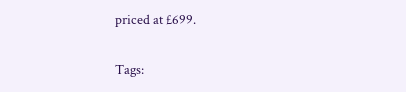priced at £699.

Tags: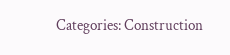Categories: Construction